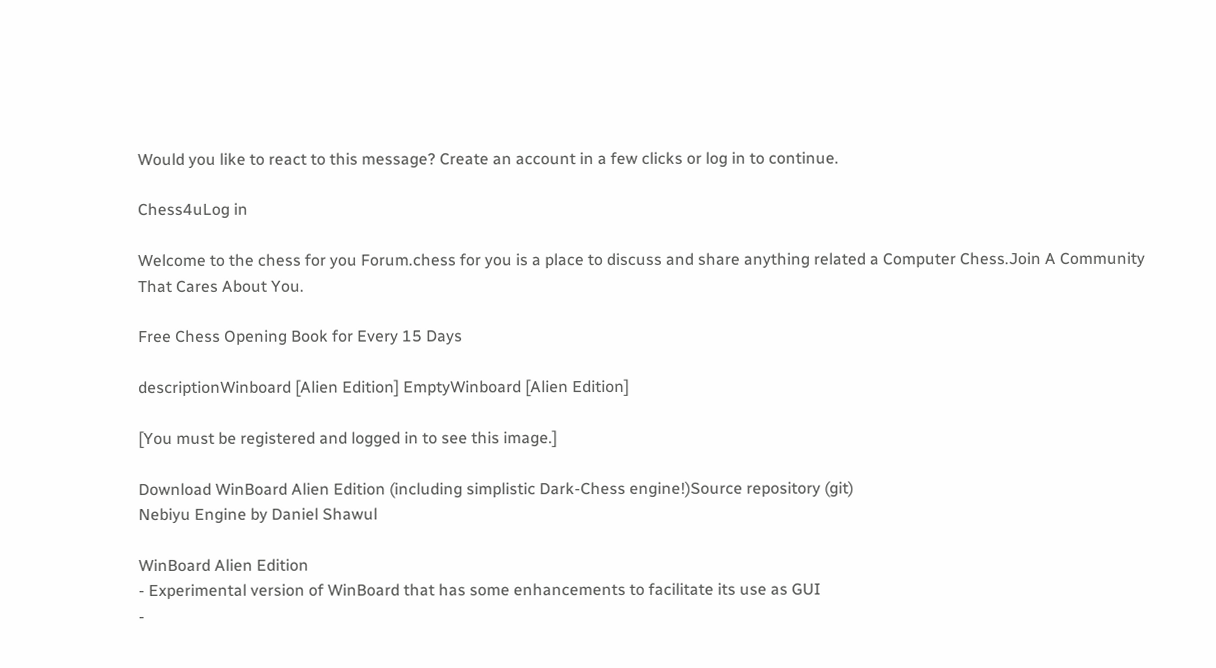Would you like to react to this message? Create an account in a few clicks or log in to continue.

Chess4uLog in

Welcome to the chess for you Forum.chess for you is a place to discuss and share anything related a Computer Chess.Join A Community That Cares About You.

Free Chess Opening Book for Every 15 Days

descriptionWinboard [Alien Edition] EmptyWinboard [Alien Edition]

[You must be registered and logged in to see this image.]

Download WinBoard Alien Edition (including simplistic Dark-Chess engine!)Source repository (git)
Nebiyu Engine by Daniel Shawul

WinBoard Alien Edition
- Experimental version of WinBoard that has some enhancements to facilitate its use as GUI
-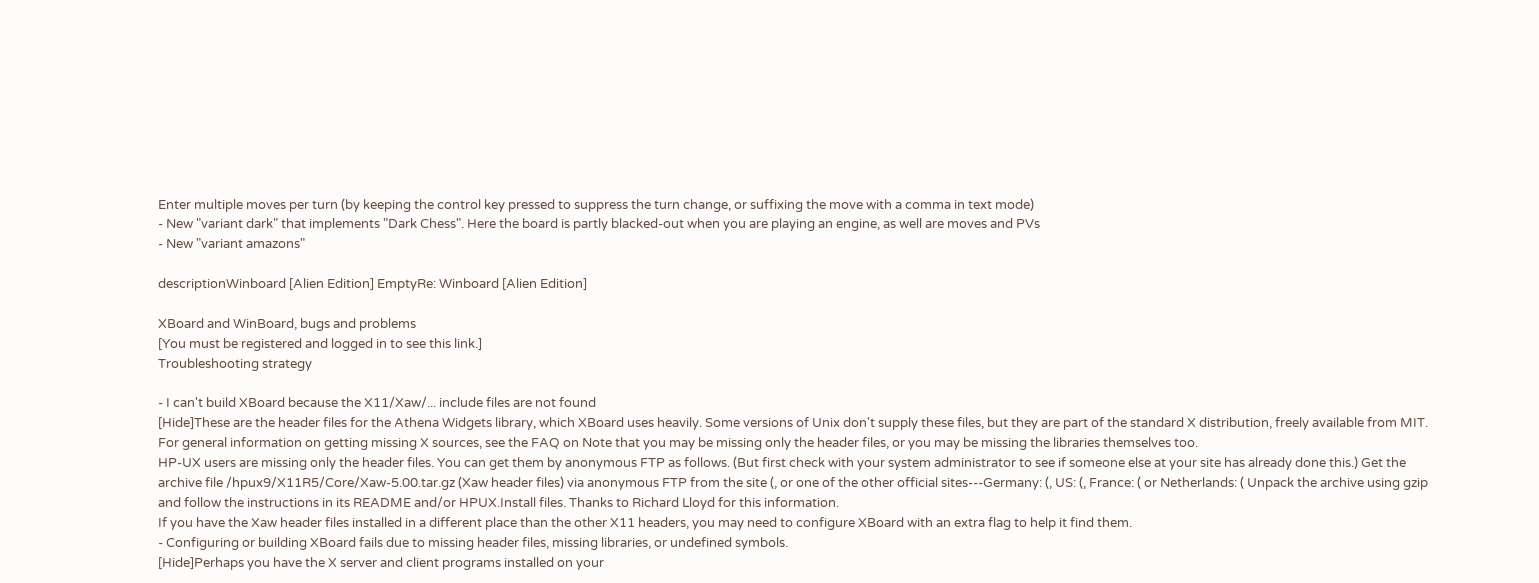Enter multiple moves per turn (by keeping the control key pressed to suppress the turn change, or suffixing the move with a comma in text mode)
- New "variant dark" that implements "Dark Chess". Here the board is partly blacked-out when you are playing an engine, as well are moves and PVs
- New "variant amazons"

descriptionWinboard [Alien Edition] EmptyRe: Winboard [Alien Edition]

XBoard and WinBoard, bugs and problems
[You must be registered and logged in to see this link.]
Troubleshooting strategy

- I can't build XBoard because the X11/Xaw/... include files are not found
[Hide]These are the header files for the Athena Widgets library, which XBoard uses heavily. Some versions of Unix don't supply these files, but they are part of the standard X distribution, freely available from MIT.
For general information on getting missing X sources, see the FAQ on Note that you may be missing only the header files, or you may be missing the libraries themselves too.
HP-UX users are missing only the header files. You can get them by anonymous FTP as follows. (But first check with your system administrator to see if someone else at your site has already done this.) Get the archive file /hpux9/X11R5/Core/Xaw-5.00.tar.gz (Xaw header files) via anonymous FTP from the site (, or one of the other official sites---Germany: (, US: (, France: ( or Netherlands: ( Unpack the archive using gzip and follow the instructions in its README and/or HPUX.Install files. Thanks to Richard Lloyd for this information.
If you have the Xaw header files installed in a different place than the other X11 headers, you may need to configure XBoard with an extra flag to help it find them.
- Configuring or building XBoard fails due to missing header files, missing libraries, or undefined symbols.
[Hide]Perhaps you have the X server and client programs installed on your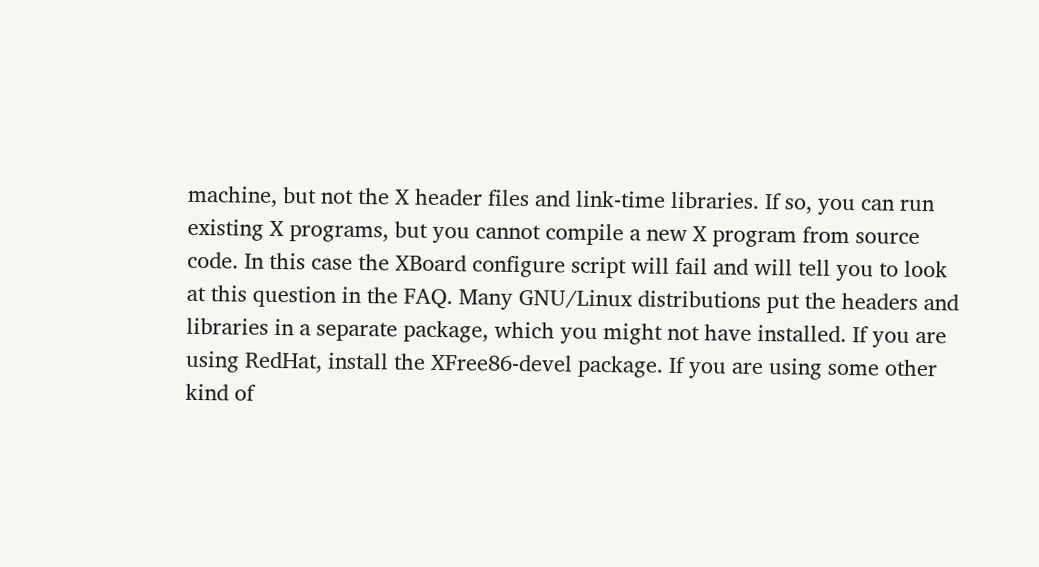machine, but not the X header files and link-time libraries. If so, you can run existing X programs, but you cannot compile a new X program from source code. In this case the XBoard configure script will fail and will tell you to look at this question in the FAQ. Many GNU/Linux distributions put the headers and libraries in a separate package, which you might not have installed. If you are using RedHat, install the XFree86-devel package. If you are using some other kind of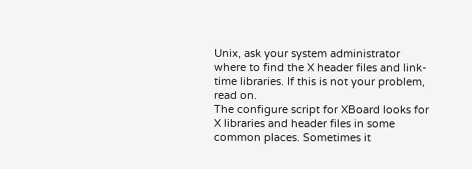Unix, ask your system administrator where to find the X header files and link-time libraries. If this is not your problem, read on.
The configure script for XBoard looks for X libraries and header files in some common places. Sometimes it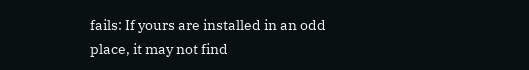fails: If yours are installed in an odd place, it may not find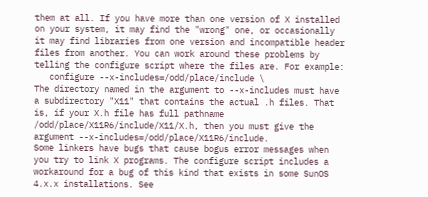them at all. If you have more than one version of X installed on your system, it may find the "wrong" one, or occasionally it may find libraries from one version and incompatible header files from another. You can work around these problems by telling the configure script where the files are. For example:
   configure --x-includes=/odd/place/include \
The directory named in the argument to --x-includes must have a subdirectory "X11" that contains the actual .h files. That is, if your X.h file has full pathname /odd/place/X11R6/include/X11/X.h, then you must give the argument --x-includes=/odd/place/X11R6/include.
Some linkers have bugs that cause bogus error messages when you try to link X programs. The configure script includes a workaround for a bug of this kind that exists in some SunOS 4.x.x installations. See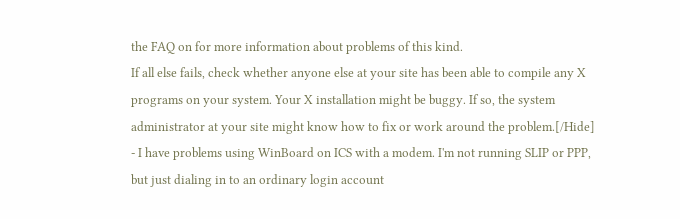the FAQ on for more information about problems of this kind.
If all else fails, check whether anyone else at your site has been able to compile any X programs on your system. Your X installation might be buggy. If so, the system administrator at your site might know how to fix or work around the problem.[/Hide]
- I have problems using WinBoard on ICS with a modem. I'm not running SLIP or PPP, but just dialing in to an ordinary login account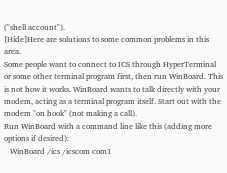("shell account").
[Hide]Here are solutions to some common problems in this area.
Some people want to connect to ICS through HyperTerminal or some other terminal program first, then run WinBoard. This is not how it works. WinBoard wants to talk directly with your modem, acting as a terminal program itself. Start out with the modem "on hook" (not making a call).
Run WinBoard with a command line like this (adding more options if desired):
   WinBoard /ics /icscom com1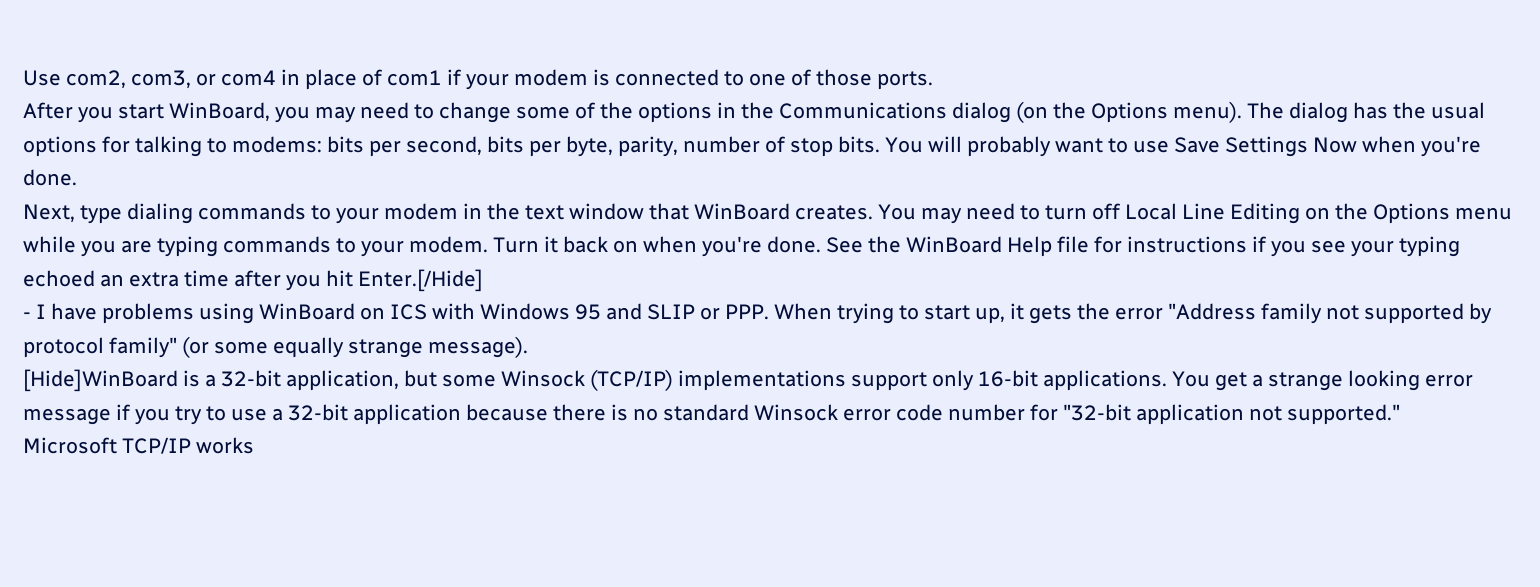Use com2, com3, or com4 in place of com1 if your modem is connected to one of those ports.
After you start WinBoard, you may need to change some of the options in the Communications dialog (on the Options menu). The dialog has the usual options for talking to modems: bits per second, bits per byte, parity, number of stop bits. You will probably want to use Save Settings Now when you're done.
Next, type dialing commands to your modem in the text window that WinBoard creates. You may need to turn off Local Line Editing on the Options menu while you are typing commands to your modem. Turn it back on when you're done. See the WinBoard Help file for instructions if you see your typing echoed an extra time after you hit Enter.[/Hide]
- I have problems using WinBoard on ICS with Windows 95 and SLIP or PPP. When trying to start up, it gets the error "Address family not supported by protocol family" (or some equally strange message).
[Hide]WinBoard is a 32-bit application, but some Winsock (TCP/IP) implementations support only 16-bit applications. You get a strange looking error message if you try to use a 32-bit application because there is no standard Winsock error code number for "32-bit application not supported."
Microsoft TCP/IP works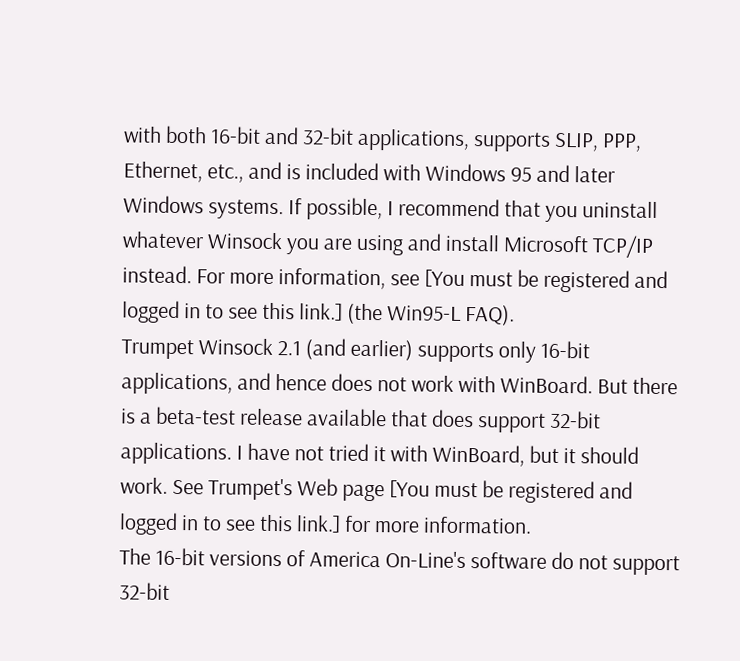with both 16-bit and 32-bit applications, supports SLIP, PPP, Ethernet, etc., and is included with Windows 95 and later Windows systems. If possible, I recommend that you uninstall whatever Winsock you are using and install Microsoft TCP/IP instead. For more information, see [You must be registered and logged in to see this link.] (the Win95-L FAQ).
Trumpet Winsock 2.1 (and earlier) supports only 16-bit applications, and hence does not work with WinBoard. But there is a beta-test release available that does support 32-bit applications. I have not tried it with WinBoard, but it should work. See Trumpet's Web page [You must be registered and logged in to see this link.] for more information.
The 16-bit versions of America On-Line's software do not support 32-bit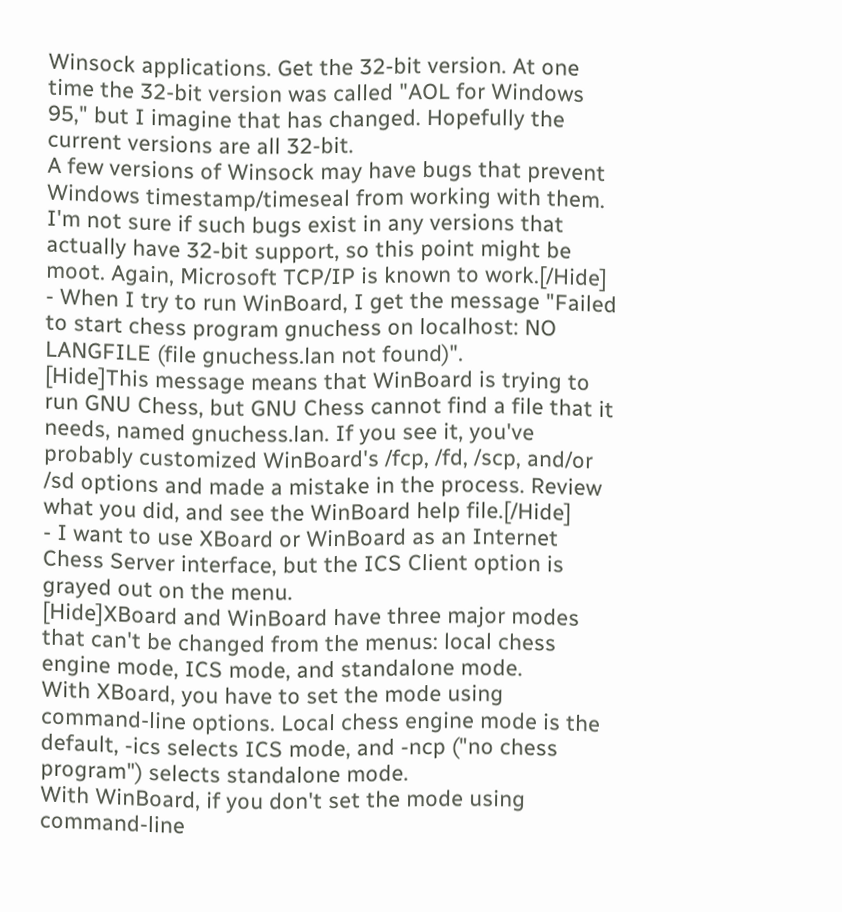Winsock applications. Get the 32-bit version. At one time the 32-bit version was called "AOL for Windows 95," but I imagine that has changed. Hopefully the current versions are all 32-bit.
A few versions of Winsock may have bugs that prevent Windows timestamp/timeseal from working with them. I'm not sure if such bugs exist in any versions that actually have 32-bit support, so this point might be moot. Again, Microsoft TCP/IP is known to work.[/Hide]
- When I try to run WinBoard, I get the message "Failed to start chess program gnuchess on localhost: NO LANGFILE (file gnuchess.lan not found)".
[Hide]This message means that WinBoard is trying to run GNU Chess, but GNU Chess cannot find a file that it needs, named gnuchess.lan. If you see it, you've probably customized WinBoard's /fcp, /fd, /scp, and/or /sd options and made a mistake in the process. Review what you did, and see the WinBoard help file.[/Hide]
- I want to use XBoard or WinBoard as an Internet Chess Server interface, but the ICS Client option is grayed out on the menu.
[Hide]XBoard and WinBoard have three major modes that can't be changed from the menus: local chess engine mode, ICS mode, and standalone mode.
With XBoard, you have to set the mode using command-line options. Local chess engine mode is the default, -ics selects ICS mode, and -ncp ("no chess program") selects standalone mode.
With WinBoard, if you don't set the mode using command-line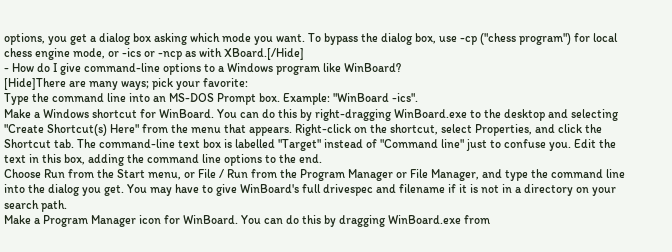options, you get a dialog box asking which mode you want. To bypass the dialog box, use -cp ("chess program") for local chess engine mode, or -ics or -ncp as with XBoard.[/Hide]
- How do I give command-line options to a Windows program like WinBoard?
[Hide]There are many ways; pick your favorite:
Type the command line into an MS-DOS Prompt box. Example: "WinBoard -ics".
Make a Windows shortcut for WinBoard. You can do this by right-dragging WinBoard.exe to the desktop and selecting "Create Shortcut(s) Here" from the menu that appears. Right-click on the shortcut, select Properties, and click the Shortcut tab. The command-line text box is labelled "Target" instead of "Command line" just to confuse you. Edit the text in this box, adding the command line options to the end.
Choose Run from the Start menu, or File / Run from the Program Manager or File Manager, and type the command line into the dialog you get. You may have to give WinBoard's full drivespec and filename if it is not in a directory on your search path.
Make a Program Manager icon for WinBoard. You can do this by dragging WinBoard.exe from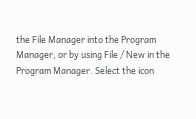the File Manager into the Program Manager, or by using File / New in the Program Manager. Select the icon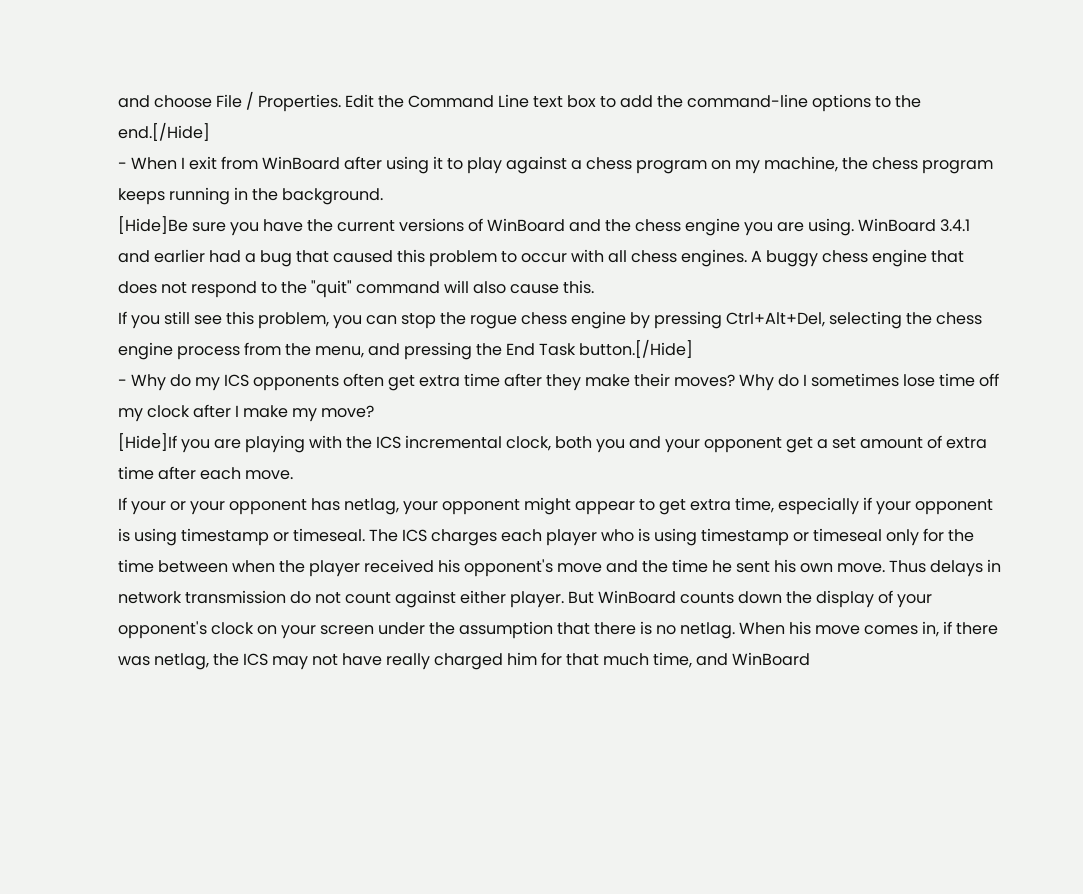and choose File / Properties. Edit the Command Line text box to add the command-line options to the end.[/Hide]
- When I exit from WinBoard after using it to play against a chess program on my machine, the chess program keeps running in the background.
[Hide]Be sure you have the current versions of WinBoard and the chess engine you are using. WinBoard 3.4.1 and earlier had a bug that caused this problem to occur with all chess engines. A buggy chess engine that does not respond to the "quit" command will also cause this.
If you still see this problem, you can stop the rogue chess engine by pressing Ctrl+Alt+Del, selecting the chess engine process from the menu, and pressing the End Task button.[/Hide]
- Why do my ICS opponents often get extra time after they make their moves? Why do I sometimes lose time off my clock after I make my move?
[Hide]If you are playing with the ICS incremental clock, both you and your opponent get a set amount of extra time after each move.
If your or your opponent has netlag, your opponent might appear to get extra time, especially if your opponent is using timestamp or timeseal. The ICS charges each player who is using timestamp or timeseal only for the time between when the player received his opponent's move and the time he sent his own move. Thus delays in network transmission do not count against either player. But WinBoard counts down the display of your opponent's clock on your screen under the assumption that there is no netlag. When his move comes in, if there was netlag, the ICS may not have really charged him for that much time, and WinBoard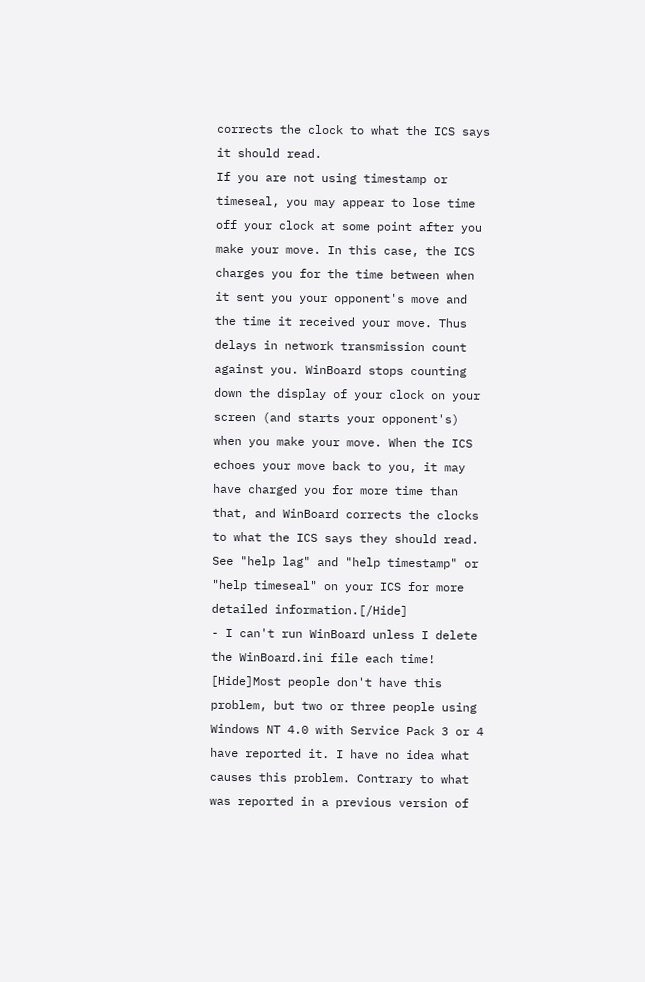corrects the clock to what the ICS says it should read.
If you are not using timestamp or timeseal, you may appear to lose time off your clock at some point after you make your move. In this case, the ICS charges you for the time between when it sent you your opponent's move and the time it received your move. Thus delays in network transmission count against you. WinBoard stops counting down the display of your clock on your screen (and starts your opponent's) when you make your move. When the ICS echoes your move back to you, it may have charged you for more time than that, and WinBoard corrects the clocks to what the ICS says they should read.
See "help lag" and "help timestamp" or "help timeseal" on your ICS for more detailed information.[/Hide]
- I can't run WinBoard unless I delete the WinBoard.ini file each time!
[Hide]Most people don't have this problem, but two or three people using Windows NT 4.0 with Service Pack 3 or 4 have reported it. I have no idea what causes this problem. Contrary to what was reported in a previous version of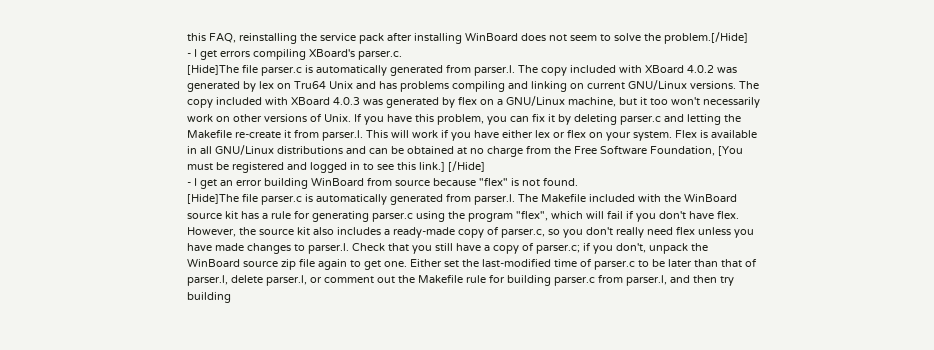this FAQ, reinstalling the service pack after installing WinBoard does not seem to solve the problem.[/Hide]
- I get errors compiling XBoard's parser.c.
[Hide]The file parser.c is automatically generated from parser.l. The copy included with XBoard 4.0.2 was generated by lex on Tru64 Unix and has problems compiling and linking on current GNU/Linux versions. The copy included with XBoard 4.0.3 was generated by flex on a GNU/Linux machine, but it too won't necessarily work on other versions of Unix. If you have this problem, you can fix it by deleting parser.c and letting the Makefile re-create it from parser.l. This will work if you have either lex or flex on your system. Flex is available in all GNU/Linux distributions and can be obtained at no charge from the Free Software Foundation, [You must be registered and logged in to see this link.] [/Hide]
- I get an error building WinBoard from source because "flex" is not found.
[Hide]The file parser.c is automatically generated from parser.l. The Makefile included with the WinBoard source kit has a rule for generating parser.c using the program "flex", which will fail if you don't have flex. However, the source kit also includes a ready-made copy of parser.c, so you don't really need flex unless you have made changes to parser.l. Check that you still have a copy of parser.c; if you don't, unpack the WinBoard source zip file again to get one. Either set the last-modified time of parser.c to be later than that of parser.l, delete parser.l, or comment out the Makefile rule for building parser.c from parser.l, and then try building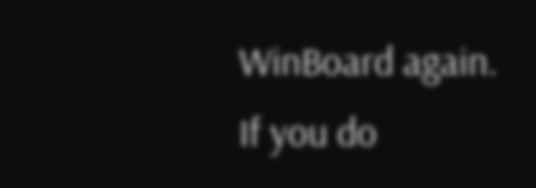WinBoard again.
If you do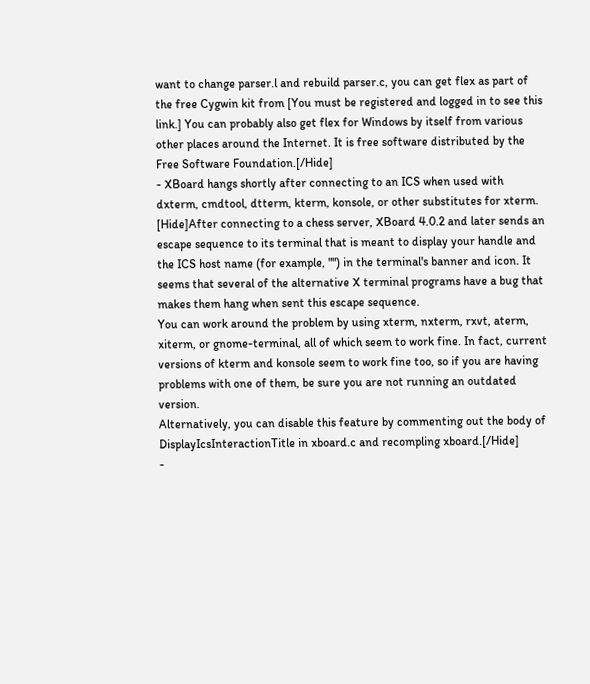want to change parser.l and rebuild parser.c, you can get flex as part of the free Cygwin kit from [You must be registered and logged in to see this link.] You can probably also get flex for Windows by itself from various other places around the Internet. It is free software distributed by the Free Software Foundation.[/Hide]
- XBoard hangs shortly after connecting to an ICS when used with dxterm, cmdtool, dtterm, kterm, konsole, or other substitutes for xterm.
[Hide]After connecting to a chess server, XBoard 4.0.2 and later sends an escape sequence to its terminal that is meant to display your handle and the ICS host name (for example, "") in the terminal's banner and icon. It seems that several of the alternative X terminal programs have a bug that makes them hang when sent this escape sequence.
You can work around the problem by using xterm, nxterm, rxvt, aterm, xiterm, or gnome-terminal, all of which seem to work fine. In fact, current versions of kterm and konsole seem to work fine too, so if you are having problems with one of them, be sure you are not running an outdated version.
Alternatively, you can disable this feature by commenting out the body of DisplayIcsInteractionTitle in xboard.c and recompling xboard.[/Hide]
-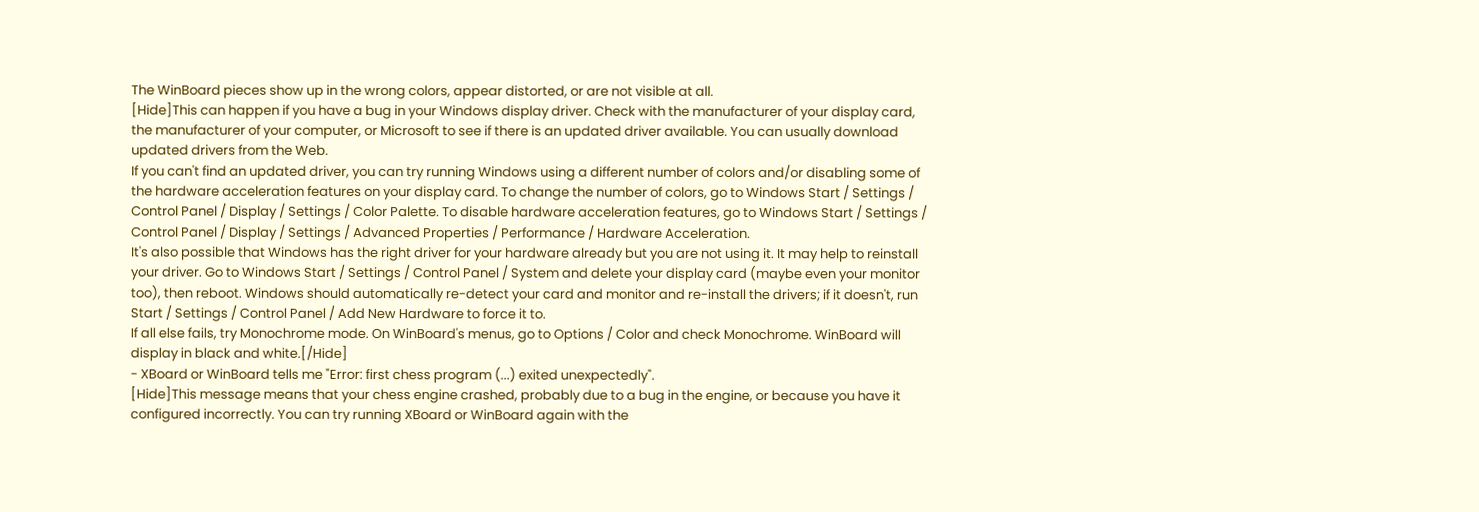The WinBoard pieces show up in the wrong colors, appear distorted, or are not visible at all.
[Hide]This can happen if you have a bug in your Windows display driver. Check with the manufacturer of your display card, the manufacturer of your computer, or Microsoft to see if there is an updated driver available. You can usually download updated drivers from the Web.
If you can't find an updated driver, you can try running Windows using a different number of colors and/or disabling some of the hardware acceleration features on your display card. To change the number of colors, go to Windows Start / Settings / Control Panel / Display / Settings / Color Palette. To disable hardware acceleration features, go to Windows Start / Settings / Control Panel / Display / Settings / Advanced Properties / Performance / Hardware Acceleration.
It's also possible that Windows has the right driver for your hardware already but you are not using it. It may help to reinstall your driver. Go to Windows Start / Settings / Control Panel / System and delete your display card (maybe even your monitor too), then reboot. Windows should automatically re-detect your card and monitor and re-install the drivers; if it doesn't, run Start / Settings / Control Panel / Add New Hardware to force it to.
If all else fails, try Monochrome mode. On WinBoard's menus, go to Options / Color and check Monochrome. WinBoard will display in black and white.[/Hide]
- XBoard or WinBoard tells me "Error: first chess program (...) exited unexpectedly".
[Hide]This message means that your chess engine crashed, probably due to a bug in the engine, or because you have it configured incorrectly. You can try running XBoard or WinBoard again with the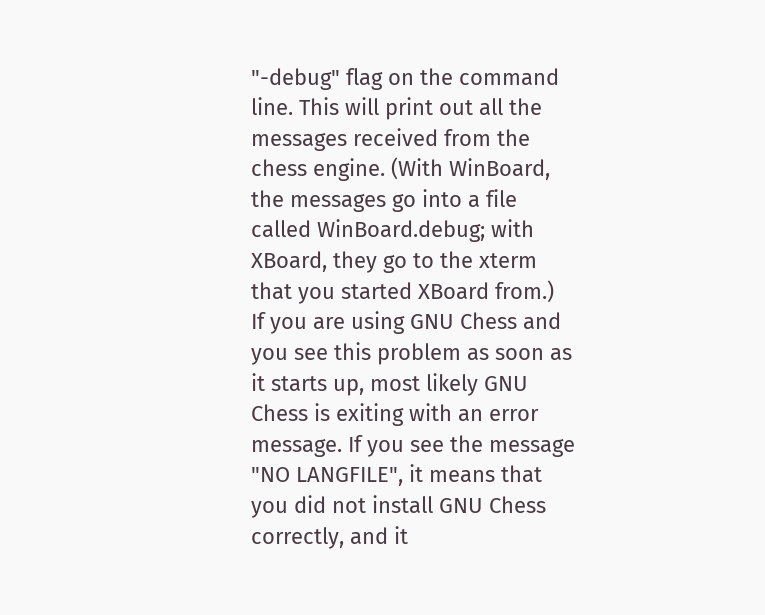"-debug" flag on the command line. This will print out all the messages received from the chess engine. (With WinBoard, the messages go into a file called WinBoard.debug; with XBoard, they go to the xterm that you started XBoard from.)
If you are using GNU Chess and you see this problem as soon as it starts up, most likely GNU Chess is exiting with an error message. If you see the message "NO LANGFILE", it means that you did not install GNU Chess correctly, and it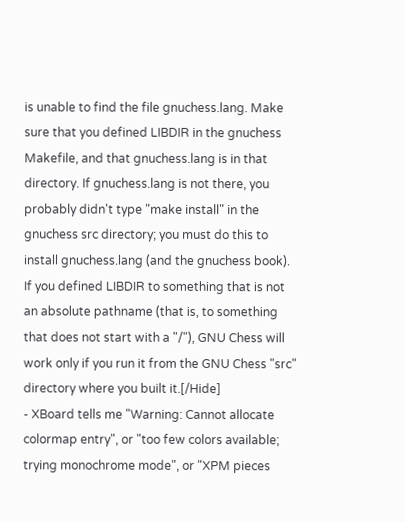is unable to find the file gnuchess.lang. Make sure that you defined LIBDIR in the gnuchess Makefile, and that gnuchess.lang is in that directory. If gnuchess.lang is not there, you probably didn't type "make install" in the gnuchess src directory; you must do this to install gnuchess.lang (and the gnuchess book). If you defined LIBDIR to something that is not an absolute pathname (that is, to something that does not start with a "/"), GNU Chess will work only if you run it from the GNU Chess "src" directory where you built it.[/Hide]
- XBoard tells me "Warning: Cannot allocate colormap entry", or "too few colors available; trying monochrome mode", or "XPM pieces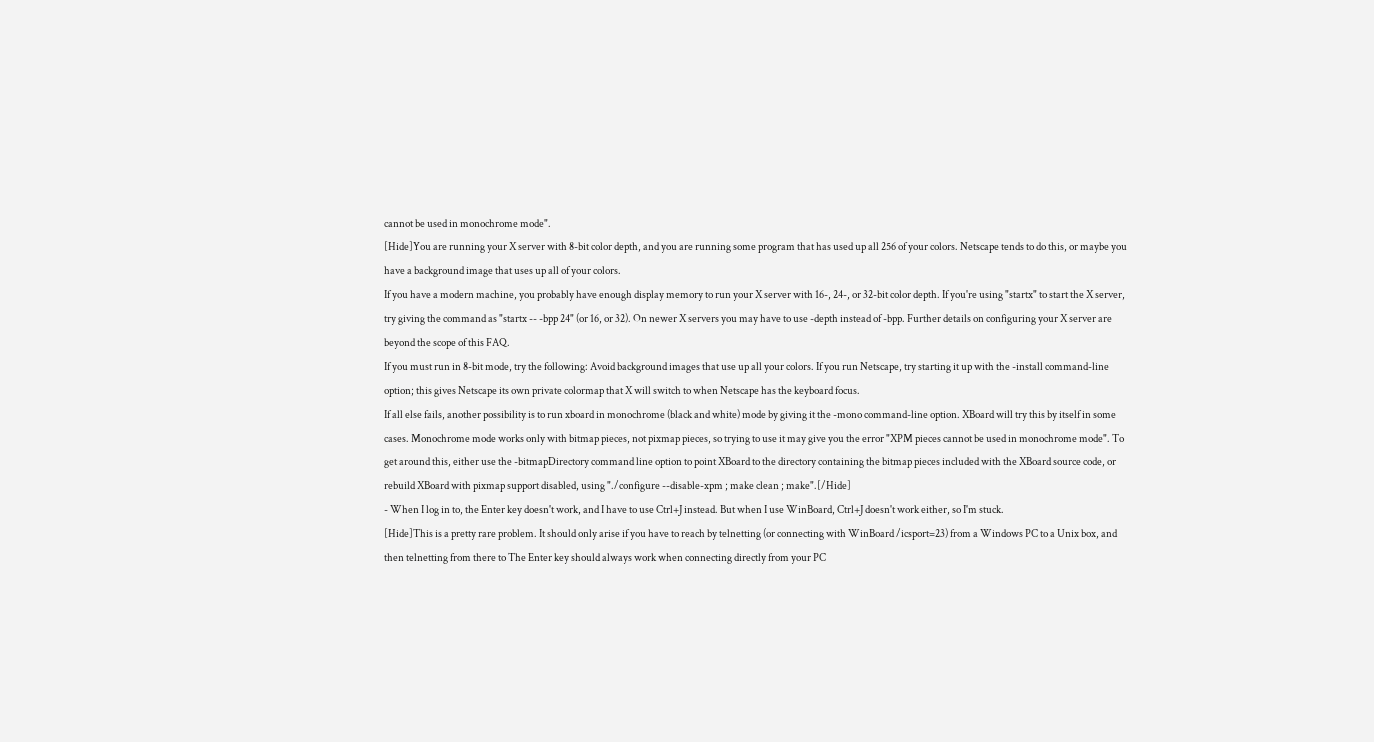cannot be used in monochrome mode".
[Hide]You are running your X server with 8-bit color depth, and you are running some program that has used up all 256 of your colors. Netscape tends to do this, or maybe you have a background image that uses up all of your colors.
If you have a modern machine, you probably have enough display memory to run your X server with 16-, 24-, or 32-bit color depth. If you're using "startx" to start the X server, try giving the command as "startx -- -bpp 24" (or 16, or 32). On newer X servers you may have to use -depth instead of -bpp. Further details on configuring your X server are beyond the scope of this FAQ.
If you must run in 8-bit mode, try the following: Avoid background images that use up all your colors. If you run Netscape, try starting it up with the -install command-line option; this gives Netscape its own private colormap that X will switch to when Netscape has the keyboard focus.
If all else fails, another possibility is to run xboard in monochrome (black and white) mode by giving it the -mono command-line option. XBoard will try this by itself in some cases. Monochrome mode works only with bitmap pieces, not pixmap pieces, so trying to use it may give you the error "XPM pieces cannot be used in monochrome mode". To get around this, either use the -bitmapDirectory command line option to point XBoard to the directory containing the bitmap pieces included with the XBoard source code, or rebuild XBoard with pixmap support disabled, using "./configure --disable-xpm ; make clean ; make".[/Hide]
- When I log in to, the Enter key doesn't work, and I have to use Ctrl+J instead. But when I use WinBoard, Ctrl+J doesn't work either, so I'm stuck.
[Hide]This is a pretty rare problem. It should only arise if you have to reach by telnetting (or connecting with WinBoard /icsport=23) from a Windows PC to a Unix box, and then telnetting from there to The Enter key should always work when connecting directly from your PC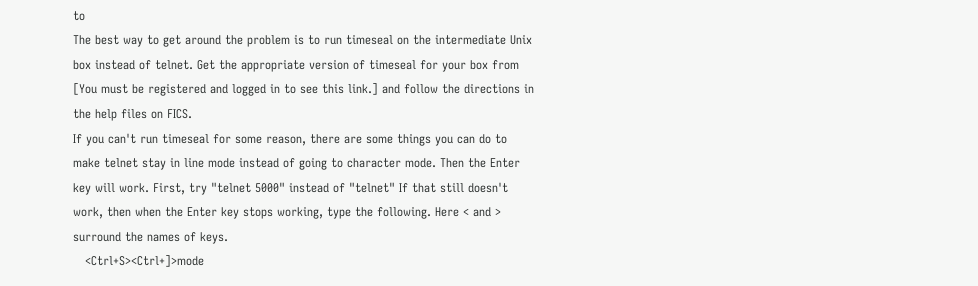to
The best way to get around the problem is to run timeseal on the intermediate Unix box instead of telnet. Get the appropriate version of timeseal for your box from [You must be registered and logged in to see this link.] and follow the directions in the help files on FICS.
If you can't run timeseal for some reason, there are some things you can do to make telnet stay in line mode instead of going to character mode. Then the Enter key will work. First, try "telnet 5000" instead of "telnet" If that still doesn't work, then when the Enter key stops working, type the following. Here < and > surround the names of keys.
   <Ctrl+S><Ctrl+]>mode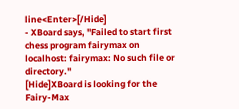line<Enter>[/Hide]
- XBoard says, "Failed to start first chess program fairymax on localhost: fairymax: No such file or directory."
[Hide]XBoard is looking for the Fairy-Max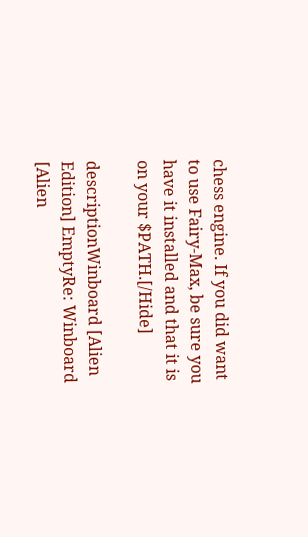chess engine. If you did want to use Fairy-Max, be sure you have it installed and that it is on your $PATH.[/Hide]

descriptionWinboard [Alien Edition] EmptyRe: Winboard [Alien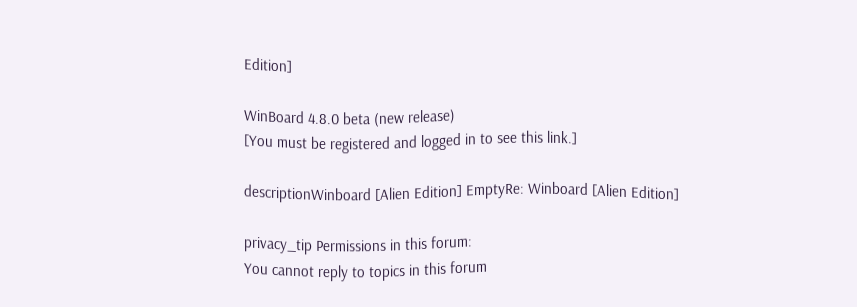Edition]

WinBoard 4.8.0 beta (new release)
[You must be registered and logged in to see this link.]

descriptionWinboard [Alien Edition] EmptyRe: Winboard [Alien Edition]

privacy_tip Permissions in this forum:
You cannot reply to topics in this forum